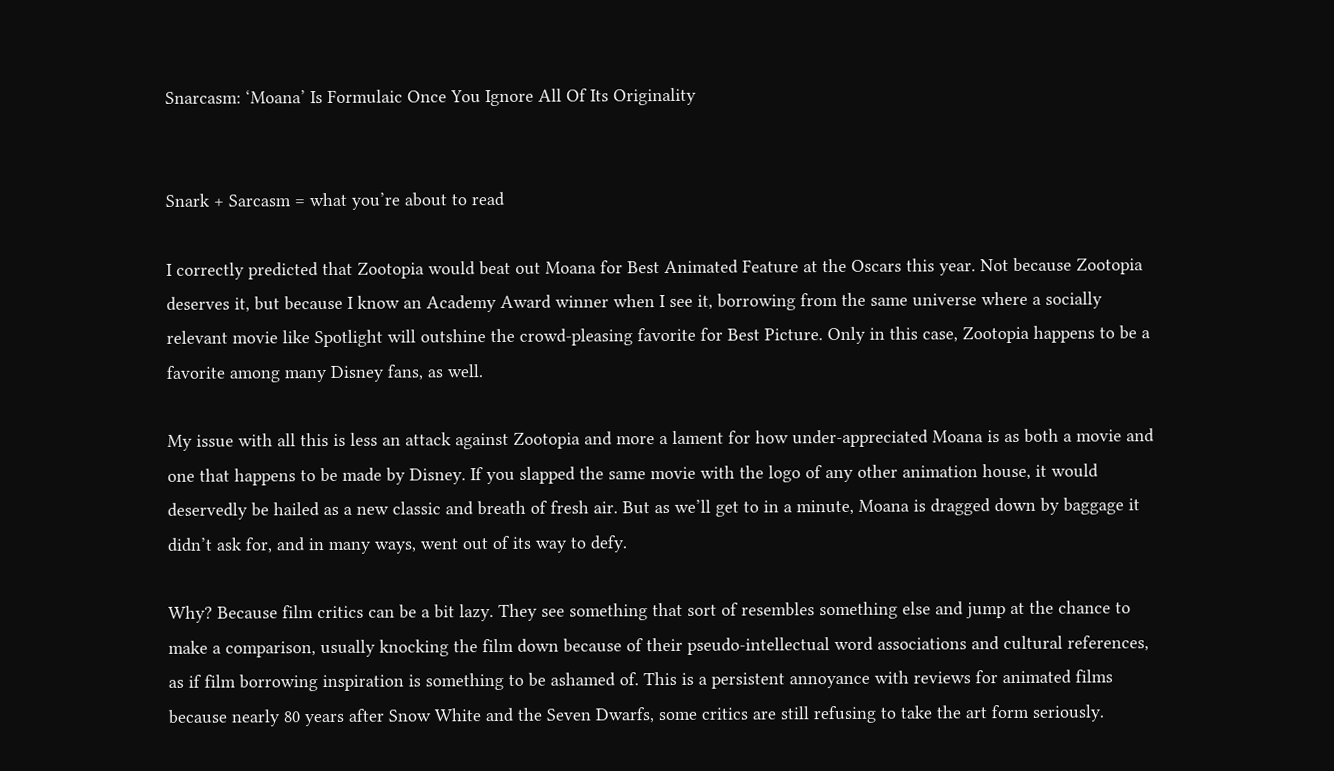Snarcasm: ‘Moana’ Is Formulaic Once You Ignore All Of Its Originality


Snark + Sarcasm = what you’re about to read

I correctly predicted that Zootopia would beat out Moana for Best Animated Feature at the Oscars this year. Not because Zootopia deserves it, but because I know an Academy Award winner when I see it, borrowing from the same universe where a socially relevant movie like Spotlight will outshine the crowd-pleasing favorite for Best Picture. Only in this case, Zootopia happens to be a favorite among many Disney fans, as well.

My issue with all this is less an attack against Zootopia and more a lament for how under-appreciated Moana is as both a movie and one that happens to be made by Disney. If you slapped the same movie with the logo of any other animation house, it would deservedly be hailed as a new classic and breath of fresh air. But as we’ll get to in a minute, Moana is dragged down by baggage it didn’t ask for, and in many ways, went out of its way to defy.

Why? Because film critics can be a bit lazy. They see something that sort of resembles something else and jump at the chance to make a comparison, usually knocking the film down because of their pseudo-intellectual word associations and cultural references, as if film borrowing inspiration is something to be ashamed of. This is a persistent annoyance with reviews for animated films because nearly 80 years after Snow White and the Seven Dwarfs, some critics are still refusing to take the art form seriously.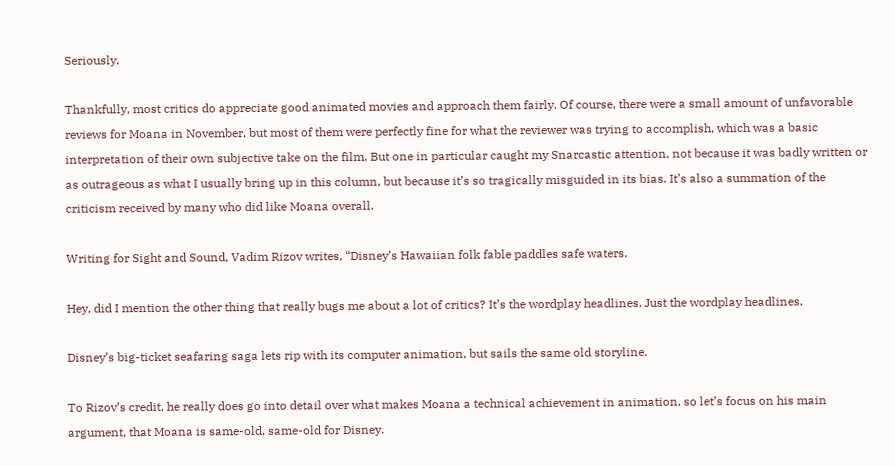Seriously.

Thankfully, most critics do appreciate good animated movies and approach them fairly. Of course, there were a small amount of unfavorable reviews for Moana in November, but most of them were perfectly fine for what the reviewer was trying to accomplish, which was a basic interpretation of their own subjective take on the film. But one in particular caught my Snarcastic attention, not because it was badly written or as outrageous as what I usually bring up in this column, but because it’s so tragically misguided in its bias. It’s also a summation of the criticism received by many who did like Moana overall.

Writing for Sight and Sound, Vadim Rizov writes, “Disney’s Hawaiian folk fable paddles safe waters.

Hey, did I mention the other thing that really bugs me about a lot of critics? It’s the wordplay headlines. Just the wordplay headlines.

Disney’s big-ticket seafaring saga lets rip with its computer animation, but sails the same old storyline.

To Rizov’s credit, he really does go into detail over what makes Moana a technical achievement in animation, so let’s focus on his main argument, that Moana is same-old, same-old for Disney.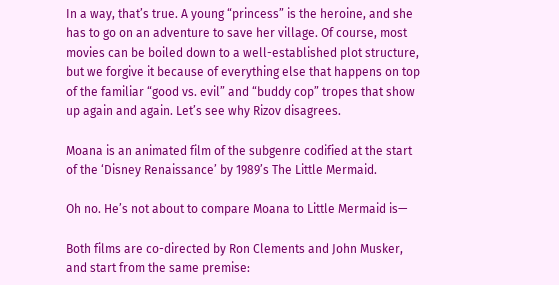In a way, that’s true. A young “princess” is the heroine, and she has to go on an adventure to save her village. Of course, most movies can be boiled down to a well-established plot structure, but we forgive it because of everything else that happens on top of the familiar “good vs. evil” and “buddy cop” tropes that show up again and again. Let’s see why Rizov disagrees.

Moana is an animated film of the subgenre codified at the start of the ‘Disney Renaissance’ by 1989’s The Little Mermaid.

Oh no. He’s not about to compare Moana to Little Mermaid is—

Both films are co-directed by Ron Clements and John Musker, and start from the same premise: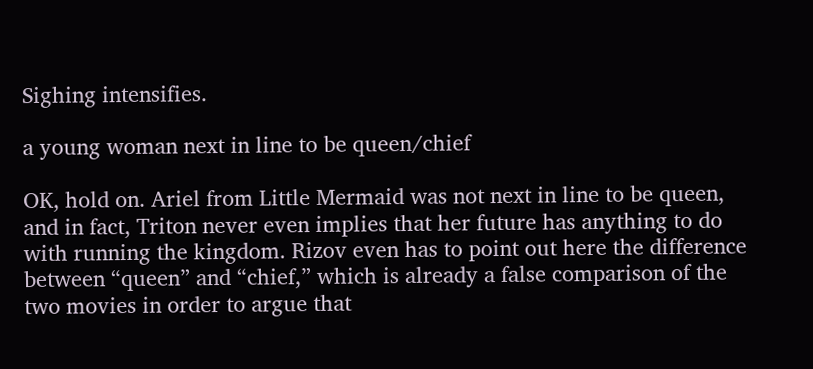Sighing intensifies.

a young woman next in line to be queen/chief

OK, hold on. Ariel from Little Mermaid was not next in line to be queen, and in fact, Triton never even implies that her future has anything to do with running the kingdom. Rizov even has to point out here the difference between “queen” and “chief,” which is already a false comparison of the two movies in order to argue that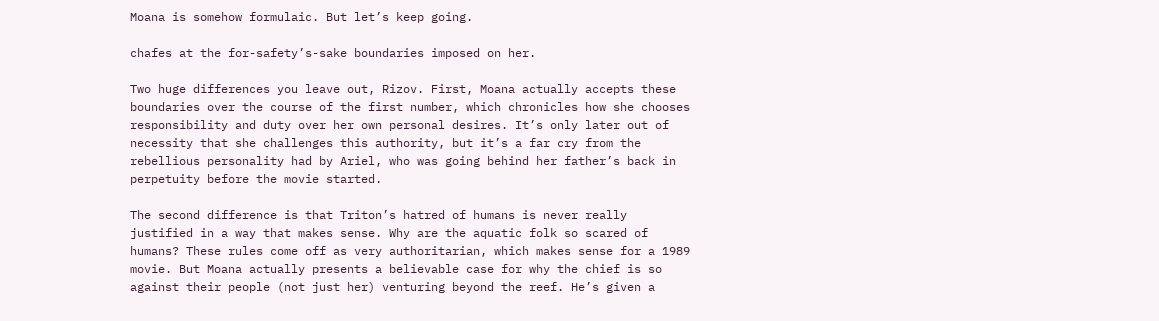Moana is somehow formulaic. But let’s keep going.

chafes at the for-safety’s-sake boundaries imposed on her.

Two huge differences you leave out, Rizov. First, Moana actually accepts these boundaries over the course of the first number, which chronicles how she chooses responsibility and duty over her own personal desires. It’s only later out of necessity that she challenges this authority, but it’s a far cry from the rebellious personality had by Ariel, who was going behind her father’s back in perpetuity before the movie started.

The second difference is that Triton’s hatred of humans is never really justified in a way that makes sense. Why are the aquatic folk so scared of humans? These rules come off as very authoritarian, which makes sense for a 1989 movie. But Moana actually presents a believable case for why the chief is so against their people (not just her) venturing beyond the reef. He’s given a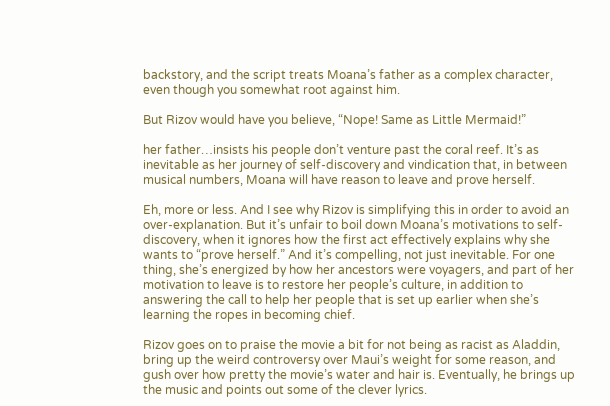backstory, and the script treats Moana’s father as a complex character, even though you somewhat root against him.

But Rizov would have you believe, “Nope! Same as Little Mermaid!”

her father…insists his people don’t venture past the coral reef. It’s as inevitable as her journey of self-discovery and vindication that, in between musical numbers, Moana will have reason to leave and prove herself.

Eh, more or less. And I see why Rizov is simplifying this in order to avoid an over-explanation. But it’s unfair to boil down Moana’s motivations to self-discovery, when it ignores how the first act effectively explains why she wants to “prove herself.” And it’s compelling, not just inevitable. For one thing, she’s energized by how her ancestors were voyagers, and part of her motivation to leave is to restore her people’s culture, in addition to answering the call to help her people that is set up earlier when she’s learning the ropes in becoming chief.

Rizov goes on to praise the movie a bit for not being as racist as Aladdin, bring up the weird controversy over Maui’s weight for some reason, and gush over how pretty the movie’s water and hair is. Eventually, he brings up the music and points out some of the clever lyrics.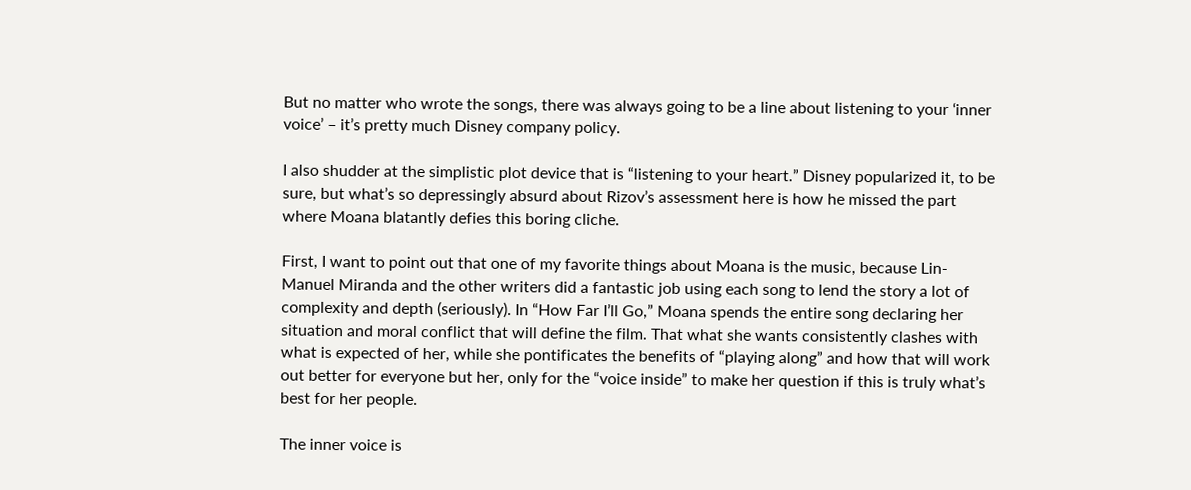But no matter who wrote the songs, there was always going to be a line about listening to your ‘inner voice’ – it’s pretty much Disney company policy.

I also shudder at the simplistic plot device that is “listening to your heart.” Disney popularized it, to be sure, but what’s so depressingly absurd about Rizov’s assessment here is how he missed the part where Moana blatantly defies this boring cliche.

First, I want to point out that one of my favorite things about Moana is the music, because Lin-Manuel Miranda and the other writers did a fantastic job using each song to lend the story a lot of complexity and depth (seriously). In “How Far I’ll Go,” Moana spends the entire song declaring her situation and moral conflict that will define the film. That what she wants consistently clashes with what is expected of her, while she pontificates the benefits of “playing along” and how that will work out better for everyone but her, only for the “voice inside” to make her question if this is truly what’s best for her people.

The inner voice is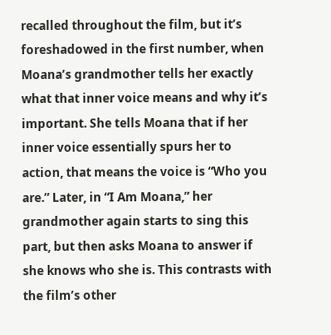recalled throughout the film, but it’s foreshadowed in the first number, when Moana’s grandmother tells her exactly what that inner voice means and why it’s important. She tells Moana that if her inner voice essentially spurs her to action, that means the voice is “Who you are.” Later, in “I Am Moana,” her grandmother again starts to sing this part, but then asks Moana to answer if she knows who she is. This contrasts with the film’s other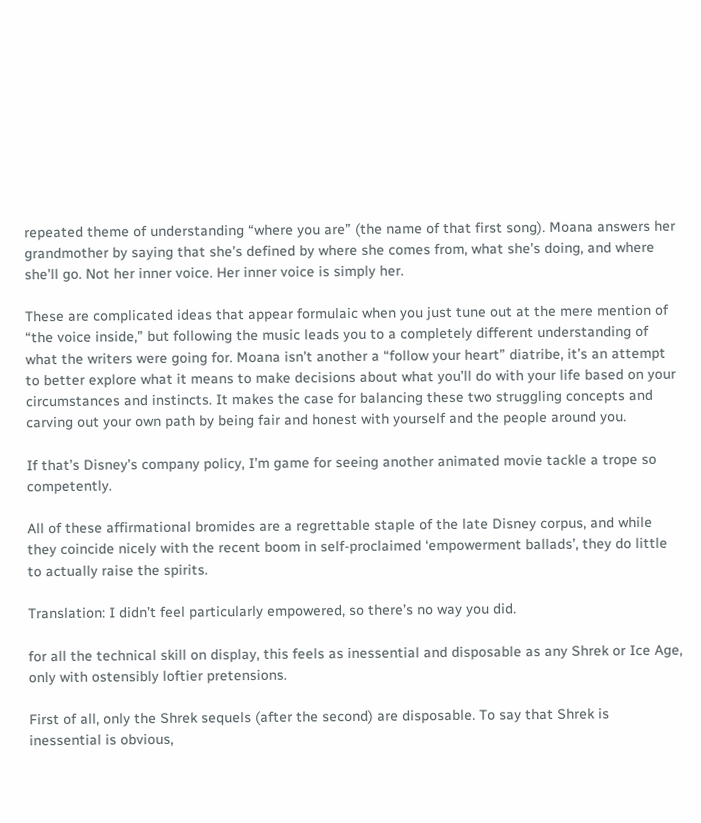repeated theme of understanding “where you are” (the name of that first song). Moana answers her grandmother by saying that she’s defined by where she comes from, what she’s doing, and where she’ll go. Not her inner voice. Her inner voice is simply her.

These are complicated ideas that appear formulaic when you just tune out at the mere mention of “the voice inside,” but following the music leads you to a completely different understanding of what the writers were going for. Moana isn’t another a “follow your heart” diatribe, it’s an attempt to better explore what it means to make decisions about what you’ll do with your life based on your circumstances and instincts. It makes the case for balancing these two struggling concepts and carving out your own path by being fair and honest with yourself and the people around you.

If that’s Disney’s company policy, I’m game for seeing another animated movie tackle a trope so competently.

All of these affirmational bromides are a regrettable staple of the late Disney corpus, and while they coincide nicely with the recent boom in self-proclaimed ‘empowerment ballads’, they do little to actually raise the spirits.

Translation: I didn’t feel particularly empowered, so there’s no way you did.

for all the technical skill on display, this feels as inessential and disposable as any Shrek or Ice Age, only with ostensibly loftier pretensions.

First of all, only the Shrek sequels (after the second) are disposable. To say that Shrek is inessential is obvious,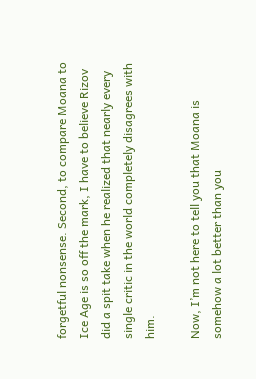forgetful nonsense. Second, to compare Moana to Ice Age is so off the mark, I have to believe Rizov did a spit take when he realized that nearly every single critic in the world completely disagrees with him.

Now, I’m not here to tell you that Moana is somehow a lot better than you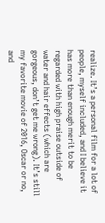realize. It’s a personal film for a lot of people, myself included, and I believe it has more than enough merit to be regarded with high praise outside of water and hair effects (which are gorgeous, don’t get me wrong). It’s still my favorite movie of 2016, Oscar or no, and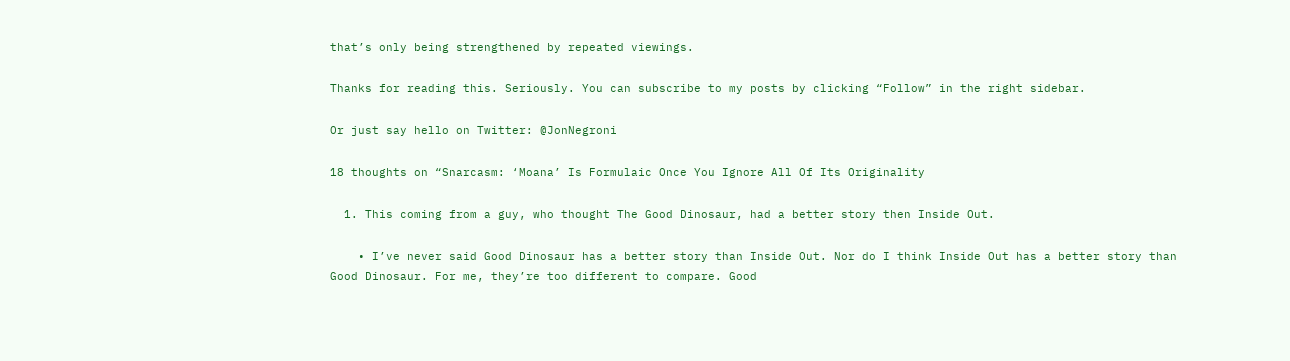that’s only being strengthened by repeated viewings.

Thanks for reading this. Seriously. You can subscribe to my posts by clicking “Follow” in the right sidebar.

Or just say hello on Twitter: @JonNegroni

18 thoughts on “Snarcasm: ‘Moana’ Is Formulaic Once You Ignore All Of Its Originality

  1. This coming from a guy, who thought The Good Dinosaur, had a better story then Inside Out.

    • I’ve never said Good Dinosaur has a better story than Inside Out. Nor do I think Inside Out has a better story than Good Dinosaur. For me, they’re too different to compare. Good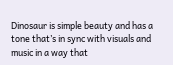Dinosaur is simple beauty and has a tone that’s in sync with visuals and music in a way that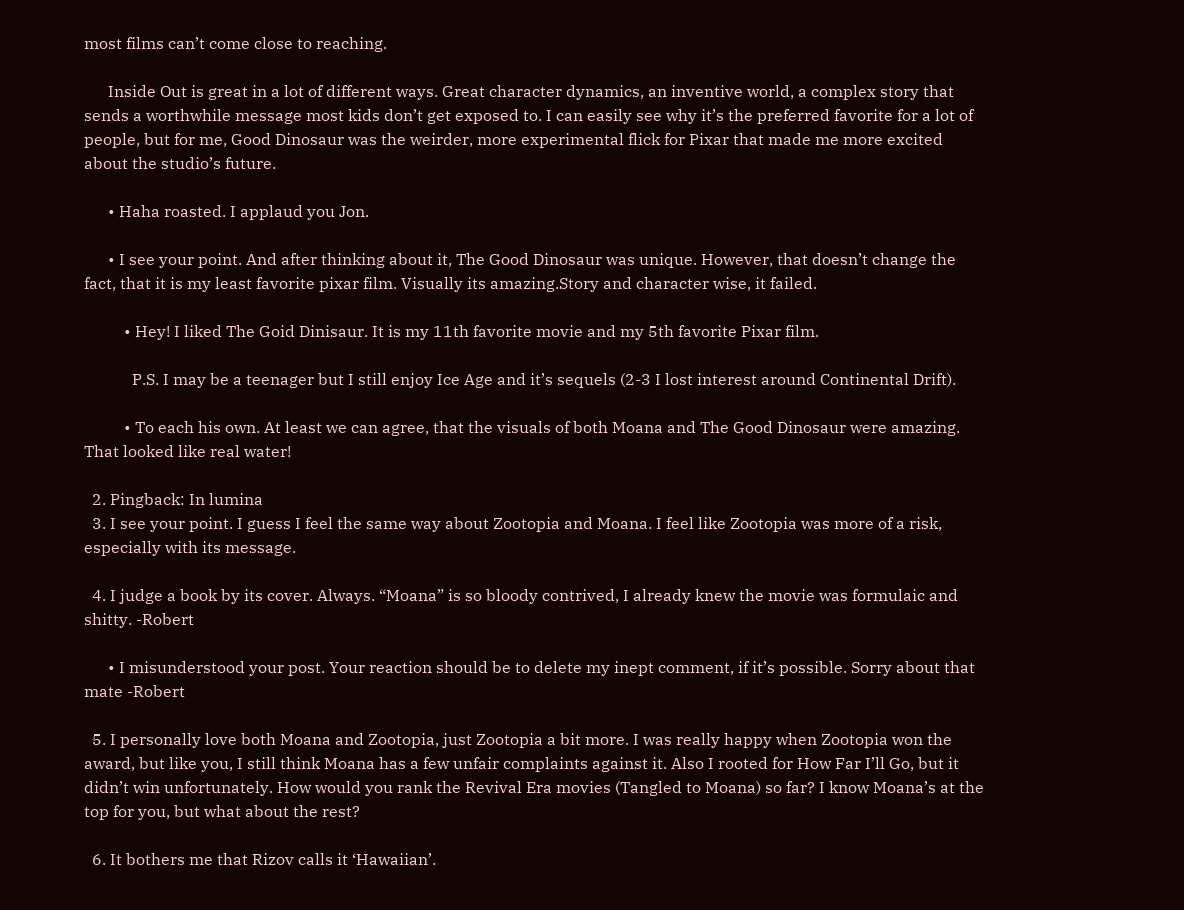most films can’t come close to reaching.

      Inside Out is great in a lot of different ways. Great character dynamics, an inventive world, a complex story that sends a worthwhile message most kids don’t get exposed to. I can easily see why it’s the preferred favorite for a lot of people, but for me, Good Dinosaur was the weirder, more experimental flick for Pixar that made me more excited about the studio’s future.

      • Haha roasted. I applaud you Jon.

      • I see your point. And after thinking about it, The Good Dinosaur was unique. However, that doesn’t change the fact, that it is my least favorite pixar film. Visually its amazing.Story and character wise, it failed.

          • Hey! I liked The Goid Dinisaur. It is my 11th favorite movie and my 5th favorite Pixar film.

            P.S. I may be a teenager but I still enjoy Ice Age and it’s sequels (2-3 I lost interest around Continental Drift).

          • To each his own. At least we can agree, that the visuals of both Moana and The Good Dinosaur were amazing. That looked like real water!

  2. Pingback: In lumina
  3. I see your point. I guess I feel the same way about Zootopia and Moana. I feel like Zootopia was more of a risk, especially with its message.

  4. I judge a book by its cover. Always. “Moana” is so bloody contrived, I already knew the movie was formulaic and shitty. -Robert

      • I misunderstood your post. Your reaction should be to delete my inept comment, if it’s possible. Sorry about that mate -Robert

  5. I personally love both Moana and Zootopia, just Zootopia a bit more. I was really happy when Zootopia won the award, but like you, I still think Moana has a few unfair complaints against it. Also I rooted for How Far I’ll Go, but it didn’t win unfortunately. How would you rank the Revival Era movies (Tangled to Moana) so far? I know Moana’s at the top for you, but what about the rest?

  6. It bothers me that Rizov calls it ‘Hawaiian’.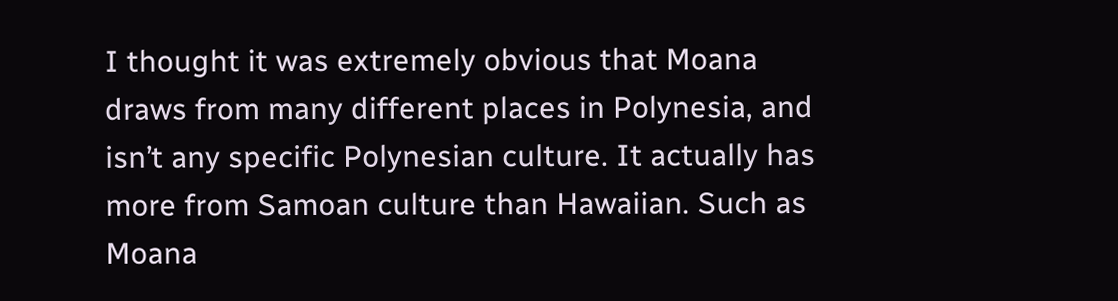I thought it was extremely obvious that Moana draws from many different places in Polynesia, and isn’t any specific Polynesian culture. It actually has more from Samoan culture than Hawaiian. Such as Moana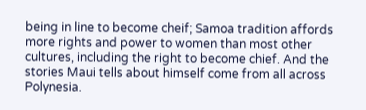being in line to become cheif; Samoa tradition affords more rights and power to women than most other cultures, including the right to become chief. And the stories Maui tells about himself come from all across Polynesia.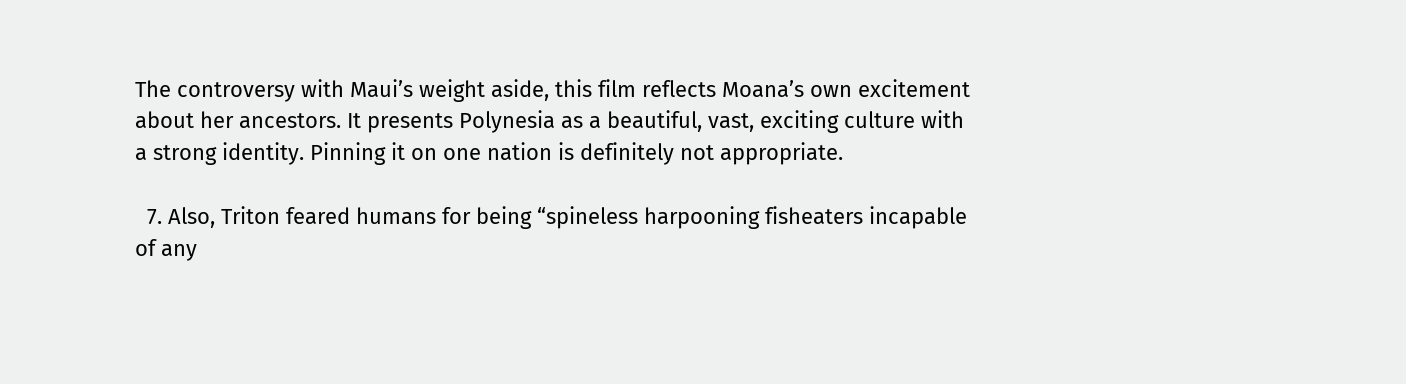The controversy with Maui’s weight aside, this film reflects Moana’s own excitement about her ancestors. It presents Polynesia as a beautiful, vast, exciting culture with a strong identity. Pinning it on one nation is definitely not appropriate.

  7. Also, Triton feared humans for being “spineless harpooning fisheaters incapable of any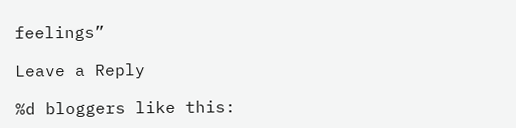feelings”

Leave a Reply

%d bloggers like this: